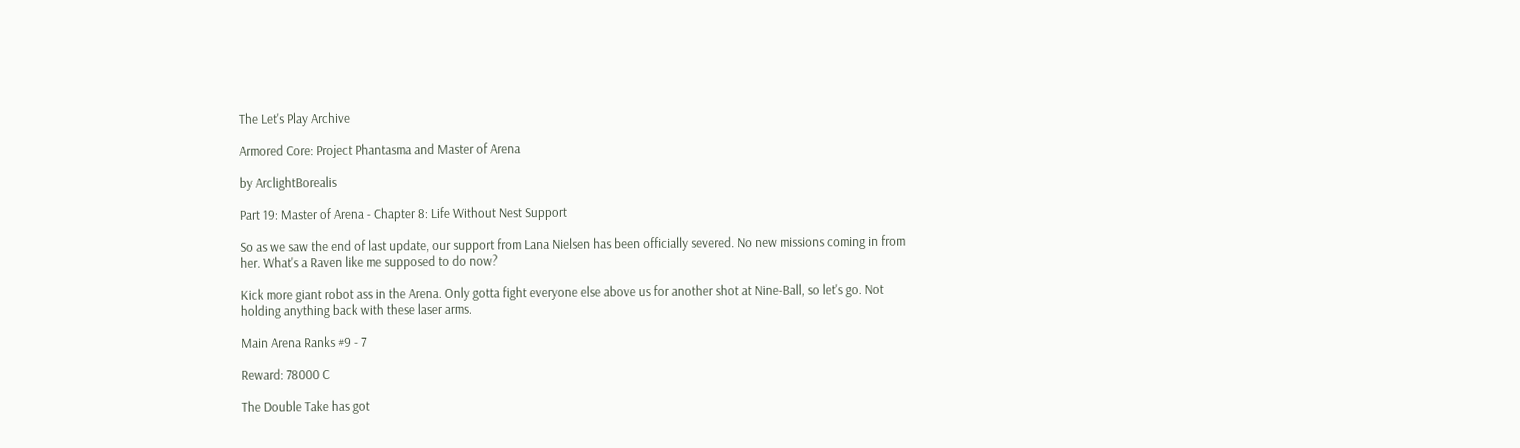The Let's Play Archive

Armored Core: Project Phantasma and Master of Arena

by ArclightBorealis

Part 19: Master of Arena - Chapter 8: Life Without Nest Support

So as we saw the end of last update, our support from Lana Nielsen has been officially severed. No new missions coming in from her. What's a Raven like me supposed to do now?

Kick more giant robot ass in the Arena. Only gotta fight everyone else above us for another shot at Nine-Ball, so let's go. Not holding anything back with these laser arms.

Main Arena Ranks #9 - 7

Reward: 78000 C

The Double Take has got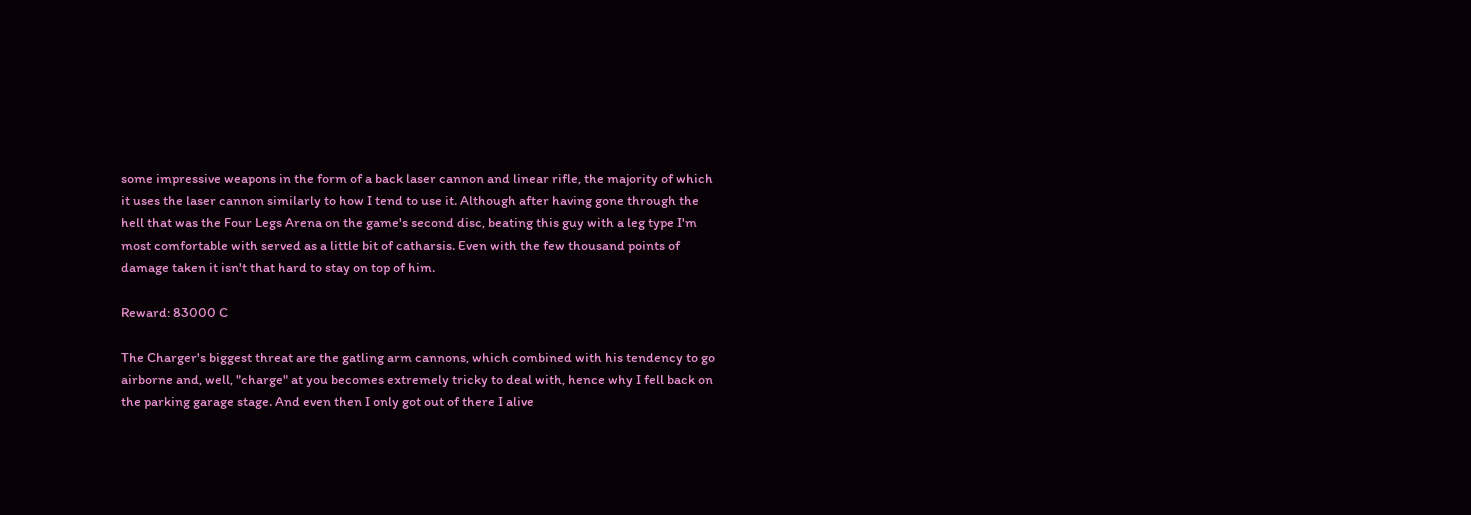some impressive weapons in the form of a back laser cannon and linear rifle, the majority of which it uses the laser cannon similarly to how I tend to use it. Although after having gone through the hell that was the Four Legs Arena on the game's second disc, beating this guy with a leg type I'm most comfortable with served as a little bit of catharsis. Even with the few thousand points of damage taken it isn't that hard to stay on top of him.

Reward: 83000 C

The Charger's biggest threat are the gatling arm cannons, which combined with his tendency to go airborne and, well, "charge" at you becomes extremely tricky to deal with, hence why I fell back on the parking garage stage. And even then I only got out of there I alive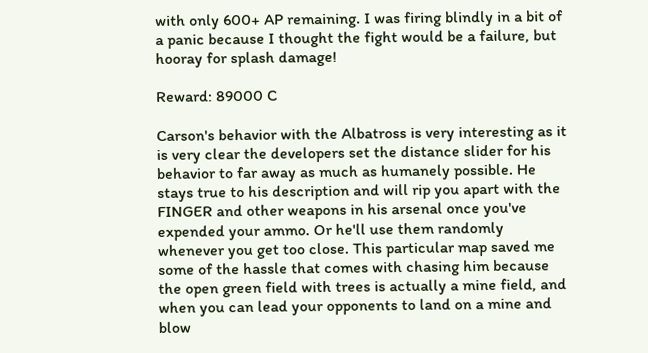with only 600+ AP remaining. I was firing blindly in a bit of a panic because I thought the fight would be a failure, but hooray for splash damage!

Reward: 89000 C

Carson's behavior with the Albatross is very interesting as it is very clear the developers set the distance slider for his behavior to far away as much as humanely possible. He stays true to his description and will rip you apart with the FINGER and other weapons in his arsenal once you've expended your ammo. Or he'll use them randomly whenever you get too close. This particular map saved me some of the hassle that comes with chasing him because the open green field with trees is actually a mine field, and when you can lead your opponents to land on a mine and blow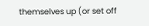themselves up (or set off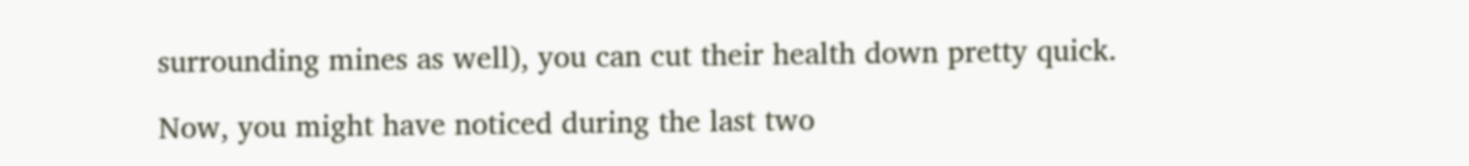surrounding mines as well), you can cut their health down pretty quick.

Now, you might have noticed during the last two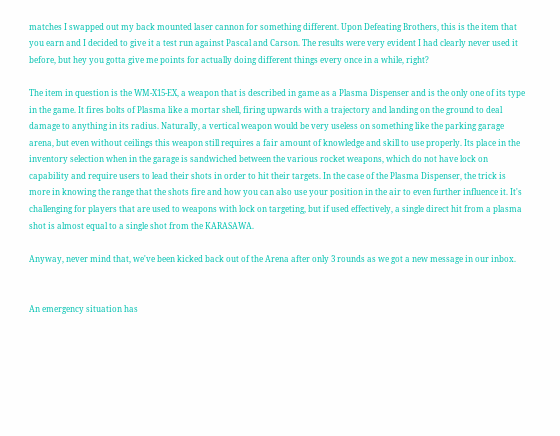matches I swapped out my back mounted laser cannon for something different. Upon Defeating Brothers, this is the item that you earn and I decided to give it a test run against Pascal and Carson. The results were very evident I had clearly never used it before, but hey you gotta give me points for actually doing different things every once in a while, right?

The item in question is the WM-X15-EX, a weapon that is described in game as a Plasma Dispenser and is the only one of its type in the game. It fires bolts of Plasma like a mortar shell, firing upwards with a trajectory and landing on the ground to deal damage to anything in its radius. Naturally, a vertical weapon would be very useless on something like the parking garage arena, but even without ceilings this weapon still requires a fair amount of knowledge and skill to use properly. Its place in the inventory selection when in the garage is sandwiched between the various rocket weapons, which do not have lock on capability and require users to lead their shots in order to hit their targets. In the case of the Plasma Dispenser, the trick is more in knowing the range that the shots fire and how you can also use your position in the air to even further influence it. It's challenging for players that are used to weapons with lock on targeting, but if used effectively, a single direct hit from a plasma shot is almost equal to a single shot from the KARASAWA.

Anyway, never mind that, we've been kicked back out of the Arena after only 3 rounds as we got a new message in our inbox.


An emergency situation has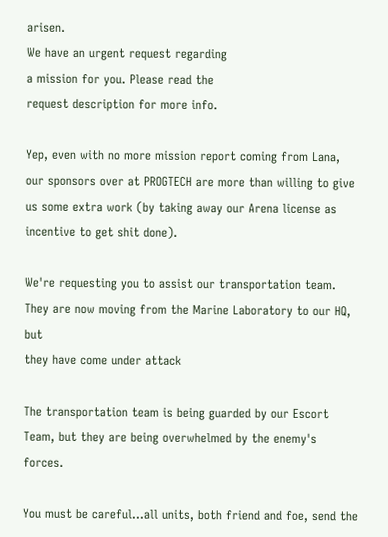arisen.
We have an urgent request regarding
a mission for you. Please read the
request description for more info.

Yep, even with no more mission report coming from Lana, our sponsors over at PROGTECH are more than willing to give us some extra work (by taking away our Arena license as incentive to get shit done).

We're requesting you to assist our transportation team. They are now moving from the Marine Laboratory to our HQ, but
they have come under attack

The transportation team is being guarded by our Escort Team, but they are being overwhelmed by the enemy's forces.

You must be careful...all units, both friend and foe, send the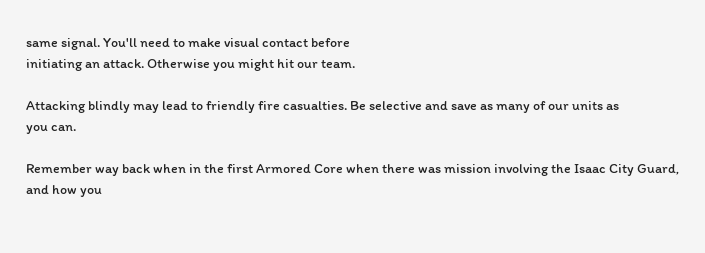same signal. You'll need to make visual contact before
initiating an attack. Otherwise you might hit our team.

Attacking blindly may lead to friendly fire casualties. Be selective and save as many of our units as
you can.

Remember way back when in the first Armored Core when there was mission involving the Isaac City Guard, and how you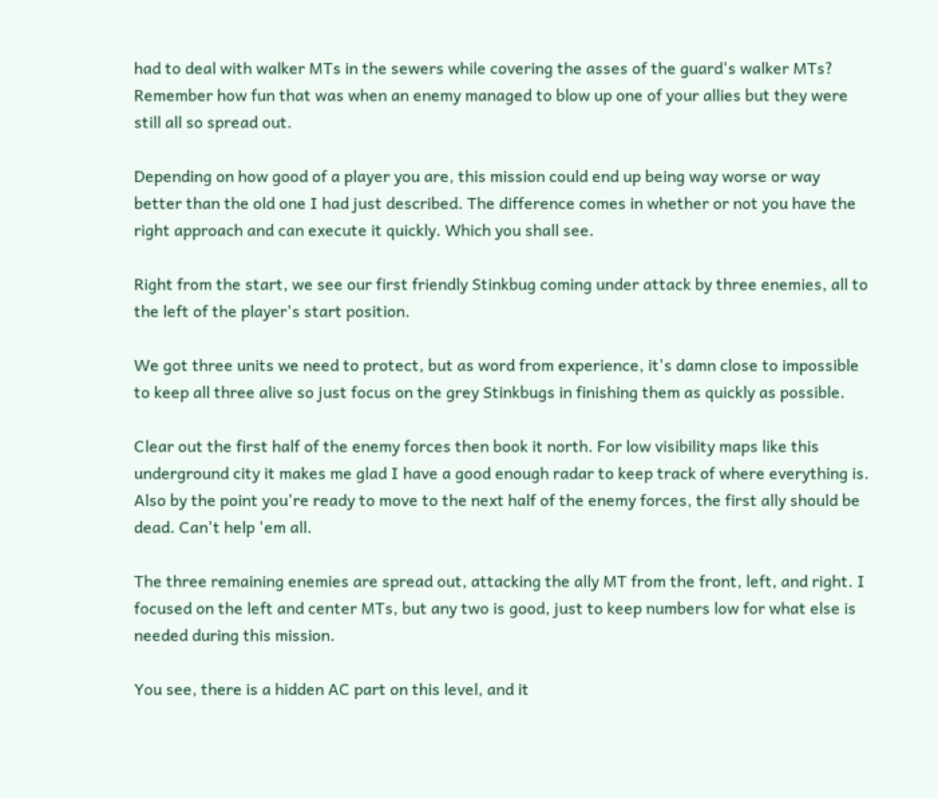had to deal with walker MTs in the sewers while covering the asses of the guard's walker MTs? Remember how fun that was when an enemy managed to blow up one of your allies but they were still all so spread out.

Depending on how good of a player you are, this mission could end up being way worse or way better than the old one I had just described. The difference comes in whether or not you have the right approach and can execute it quickly. Which you shall see.

Right from the start, we see our first friendly Stinkbug coming under attack by three enemies, all to the left of the player's start position.

We got three units we need to protect, but as word from experience, it's damn close to impossible to keep all three alive so just focus on the grey Stinkbugs in finishing them as quickly as possible.

Clear out the first half of the enemy forces then book it north. For low visibility maps like this underground city it makes me glad I have a good enough radar to keep track of where everything is.
Also by the point you're ready to move to the next half of the enemy forces, the first ally should be dead. Can't help 'em all.

The three remaining enemies are spread out, attacking the ally MT from the front, left, and right. I focused on the left and center MTs, but any two is good, just to keep numbers low for what else is needed during this mission.

You see, there is a hidden AC part on this level, and it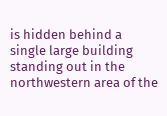is hidden behind a single large building standing out in the northwestern area of the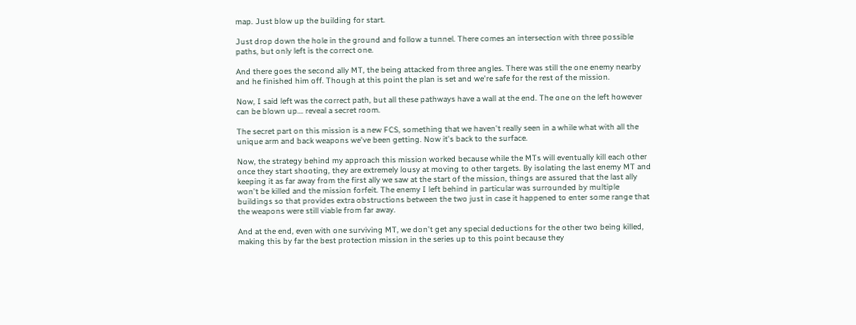map. Just blow up the building for start.

Just drop down the hole in the ground and follow a tunnel. There comes an intersection with three possible paths, but only left is the correct one.

And there goes the second ally MT, the being attacked from three angles. There was still the one enemy nearby and he finished him off. Though at this point the plan is set and we're safe for the rest of the mission.

Now, I said left was the correct path, but all these pathways have a wall at the end. The one on the left however can be blown up... reveal a secret room.

The secret part on this mission is a new FCS, something that we haven't really seen in a while what with all the unique arm and back weapons we've been getting. Now it's back to the surface.

Now, the strategy behind my approach this mission worked because while the MTs will eventually kill each other once they start shooting, they are extremely lousy at moving to other targets. By isolating the last enemy MT and keeping it as far away from the first ally we saw at the start of the mission, things are assured that the last ally won't be killed and the mission forfeit. The enemy I left behind in particular was surrounded by multiple buildings so that provides extra obstructions between the two just in case it happened to enter some range that the weapons were still viable from far away.

And at the end, even with one surviving MT, we don't get any special deductions for the other two being killed, making this by far the best protection mission in the series up to this point because they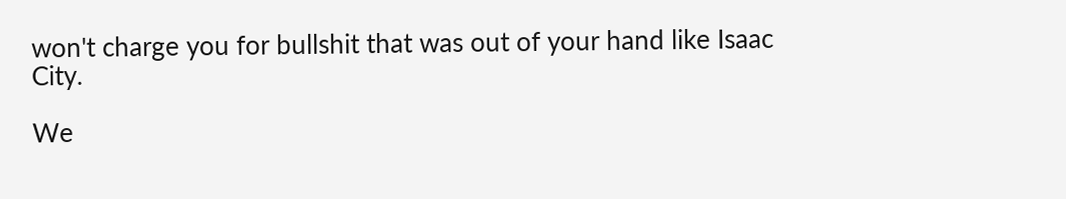won't charge you for bullshit that was out of your hand like Isaac City.

We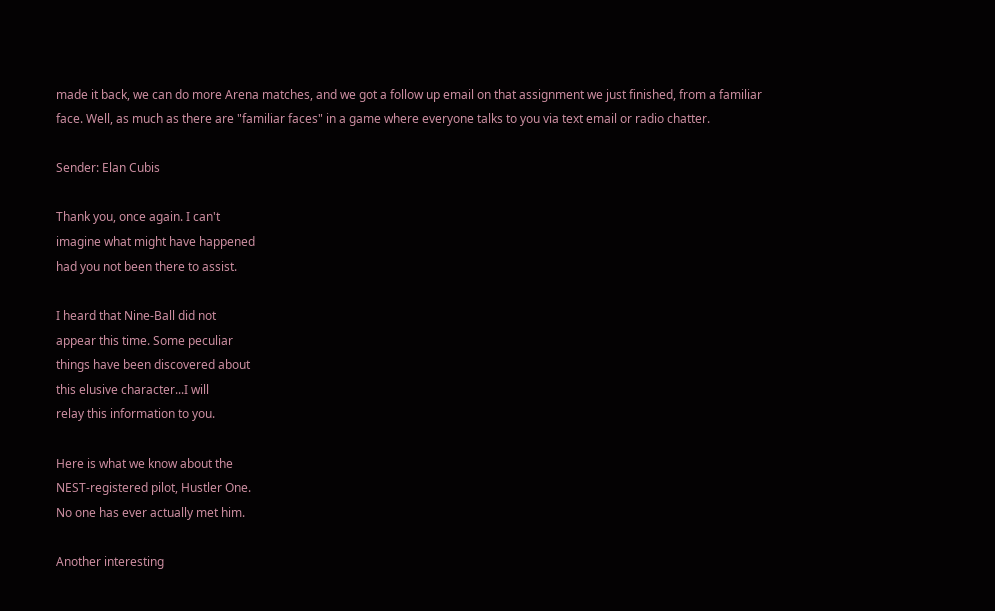made it back, we can do more Arena matches, and we got a follow up email on that assignment we just finished, from a familiar face. Well, as much as there are "familiar faces" in a game where everyone talks to you via text email or radio chatter.

Sender: Elan Cubis

Thank you, once again. I can't
imagine what might have happened
had you not been there to assist.

I heard that Nine-Ball did not
appear this time. Some peculiar
things have been discovered about
this elusive character...I will
relay this information to you.

Here is what we know about the
NEST-registered pilot, Hustler One.
No one has ever actually met him.

Another interesting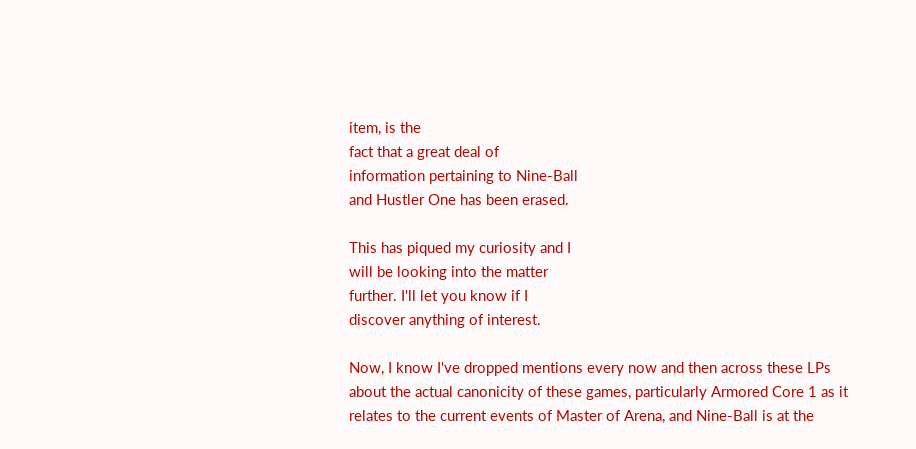item, is the
fact that a great deal of
information pertaining to Nine-Ball
and Hustler One has been erased.

This has piqued my curiosity and I
will be looking into the matter
further. I'll let you know if I
discover anything of interest.

Now, I know I've dropped mentions every now and then across these LPs about the actual canonicity of these games, particularly Armored Core 1 as it relates to the current events of Master of Arena, and Nine-Ball is at the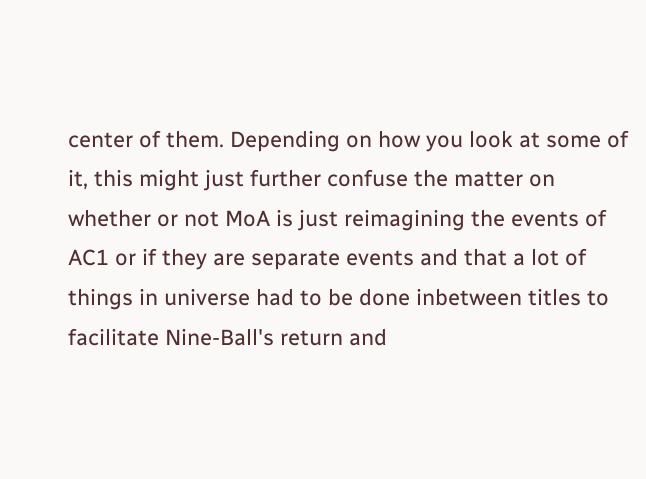center of them. Depending on how you look at some of it, this might just further confuse the matter on whether or not MoA is just reimagining the events of AC1 or if they are separate events and that a lot of things in universe had to be done inbetween titles to facilitate Nine-Ball's return and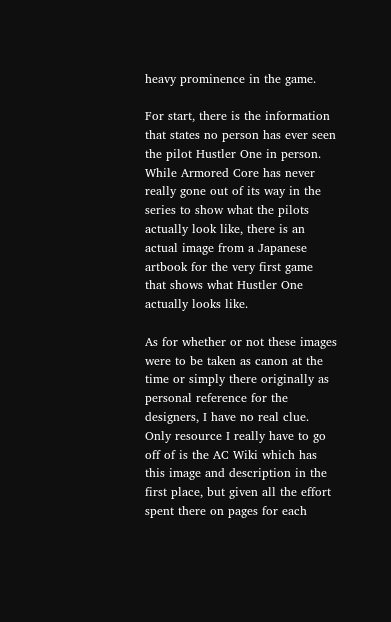heavy prominence in the game.

For start, there is the information that states no person has ever seen the pilot Hustler One in person. While Armored Core has never really gone out of its way in the series to show what the pilots actually look like, there is an actual image from a Japanese artbook for the very first game that shows what Hustler One actually looks like.

As for whether or not these images were to be taken as canon at the time or simply there originally as personal reference for the designers, I have no real clue. Only resource I really have to go off of is the AC Wiki which has this image and description in the first place, but given all the effort spent there on pages for each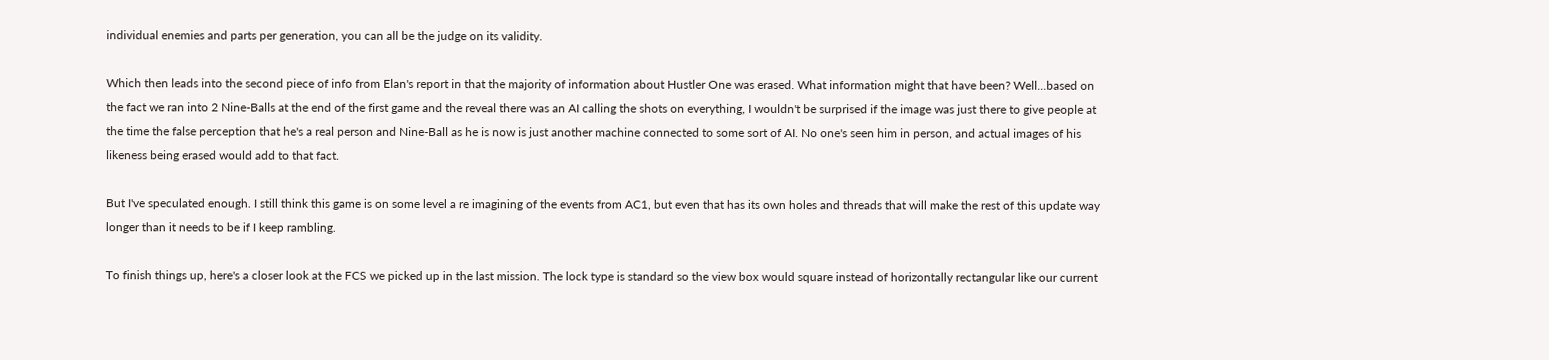individual enemies and parts per generation, you can all be the judge on its validity.

Which then leads into the second piece of info from Elan's report in that the majority of information about Hustler One was erased. What information might that have been? Well...based on the fact we ran into 2 Nine-Balls at the end of the first game and the reveal there was an AI calling the shots on everything, I wouldn't be surprised if the image was just there to give people at the time the false perception that he's a real person and Nine-Ball as he is now is just another machine connected to some sort of AI. No one's seen him in person, and actual images of his likeness being erased would add to that fact.

But I've speculated enough. I still think this game is on some level a re imagining of the events from AC1, but even that has its own holes and threads that will make the rest of this update way longer than it needs to be if I keep rambling.

To finish things up, here's a closer look at the FCS we picked up in the last mission. The lock type is standard so the view box would square instead of horizontally rectangular like our current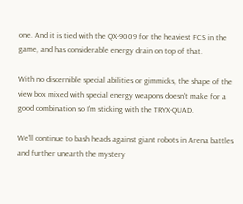one. And it is tied with the QX-9009 for the heaviest FCS in the game, and has considerable energy drain on top of that.

With no discernible special abilities or gimmicks, the shape of the view box mixed with special energy weapons doesn't make for a good combination so I'm sticking with the TRYX-QUAD.

We'll continue to bash heads against giant robots in Arena battles and further unearth the mystery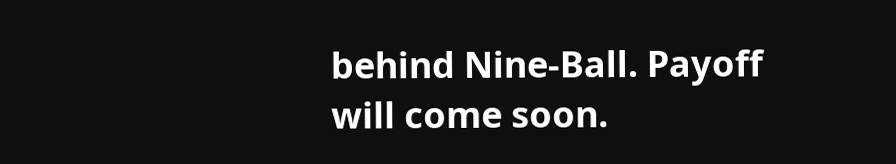behind Nine-Ball. Payoff will come soon.